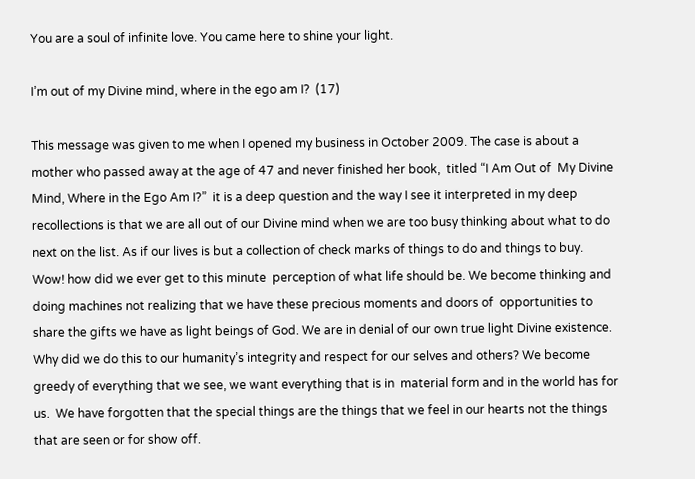You are a soul of infinite love. You came here to shine your light.

I’m out of my Divine mind, where in the ego am I?  (17)

This message was given to me when I opened my business in October 2009. The case is about a mother who passed away at the age of 47 and never finished her book,  titled “I Am Out of  My Divine Mind, Where in the Ego Am I?”  it is a deep question and the way I see it interpreted in my deep recollections is that we are all out of our Divine mind when we are too busy thinking about what to do next on the list. As if our lives is but a collection of check marks of things to do and things to buy. Wow! how did we ever get to this minute  perception of what life should be. We become thinking and doing machines not realizing that we have these precious moments and doors of  opportunities to share the gifts we have as light beings of God. We are in denial of our own true light Divine existence. Why did we do this to our humanity’s integrity and respect for our selves and others? We become greedy of everything that we see, we want everything that is in  material form and in the world has for us.  We have forgotten that the special things are the things that we feel in our hearts not the things that are seen or for show off.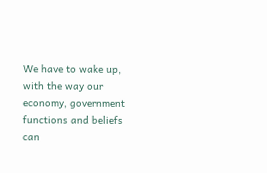We have to wake up, with the way our economy, government functions and beliefs can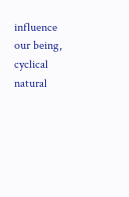influence our being, cyclical  natural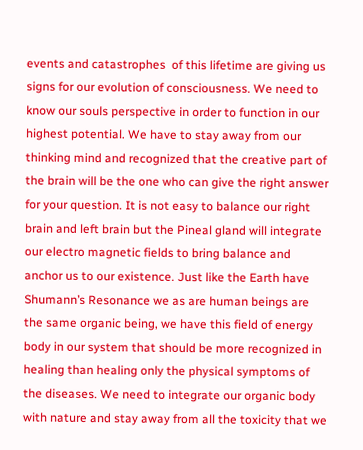events and catastrophes  of this lifetime are giving us signs for our evolution of consciousness. We need to know our souls perspective in order to function in our highest potential. We have to stay away from our thinking mind and recognized that the creative part of the brain will be the one who can give the right answer for your question. It is not easy to balance our right brain and left brain but the Pineal gland will integrate our electro magnetic fields to bring balance and anchor us to our existence. Just like the Earth have Shumann’s Resonance we as are human beings are the same organic being, we have this field of energy body in our system that should be more recognized in healing than healing only the physical symptoms of the diseases. We need to integrate our organic body with nature and stay away from all the toxicity that we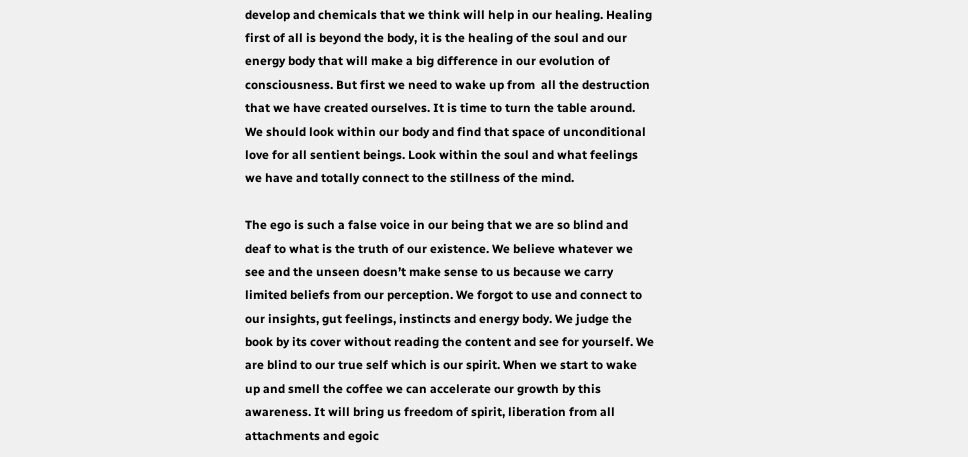develop and chemicals that we think will help in our healing. Healing first of all is beyond the body, it is the healing of the soul and our energy body that will make a big difference in our evolution of consciousness. But first we need to wake up from  all the destruction that we have created ourselves. It is time to turn the table around. We should look within our body and find that space of unconditional love for all sentient beings. Look within the soul and what feelings we have and totally connect to the stillness of the mind.

The ego is such a false voice in our being that we are so blind and deaf to what is the truth of our existence. We believe whatever we see and the unseen doesn’t make sense to us because we carry limited beliefs from our perception. We forgot to use and connect to our insights, gut feelings, instincts and energy body. We judge the book by its cover without reading the content and see for yourself. We are blind to our true self which is our spirit. When we start to wake up and smell the coffee we can accelerate our growth by this awareness. It will bring us freedom of spirit, liberation from all attachments and egoic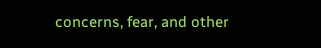concerns, fear, and other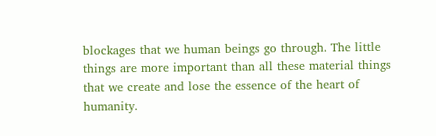blockages that we human beings go through. The little things are more important than all these material things that we create and lose the essence of the heart of humanity.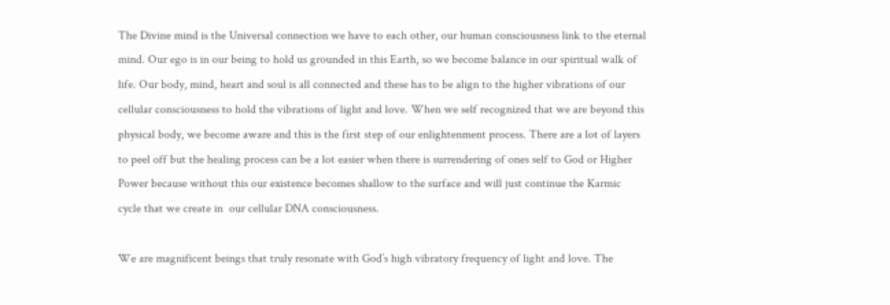The Divine mind is the Universal connection we have to each other, our human consciousness link to the eternal mind. Our ego is in our being to hold us grounded in this Earth, so we become balance in our spiritual walk of life. Our body, mind, heart and soul is all connected and these has to be align to the higher vibrations of our cellular consciousness to hold the vibrations of light and love. When we self recognized that we are beyond this physical body, we become aware and this is the first step of our enlightenment process. There are a lot of layers to peel off but the healing process can be a lot easier when there is surrendering of ones self to God or Higher Power because without this our existence becomes shallow to the surface and will just continue the Karmic cycle that we create in  our cellular DNA consciousness.

We are magnificent beings that truly resonate with God’s high vibratory frequency of light and love. The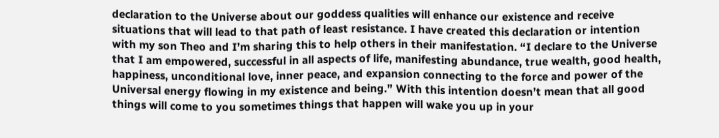declaration to the Universe about our goddess qualities will enhance our existence and receive situations that will lead to that path of least resistance. I have created this declaration or intention with my son Theo and I’m sharing this to help others in their manifestation. “I declare to the Universe that I am empowered, successful in all aspects of life, manifesting abundance, true wealth, good health, happiness, unconditional love, inner peace, and expansion connecting to the force and power of the Universal energy flowing in my existence and being.” With this intention doesn’t mean that all good things will come to you sometimes things that happen will wake you up in your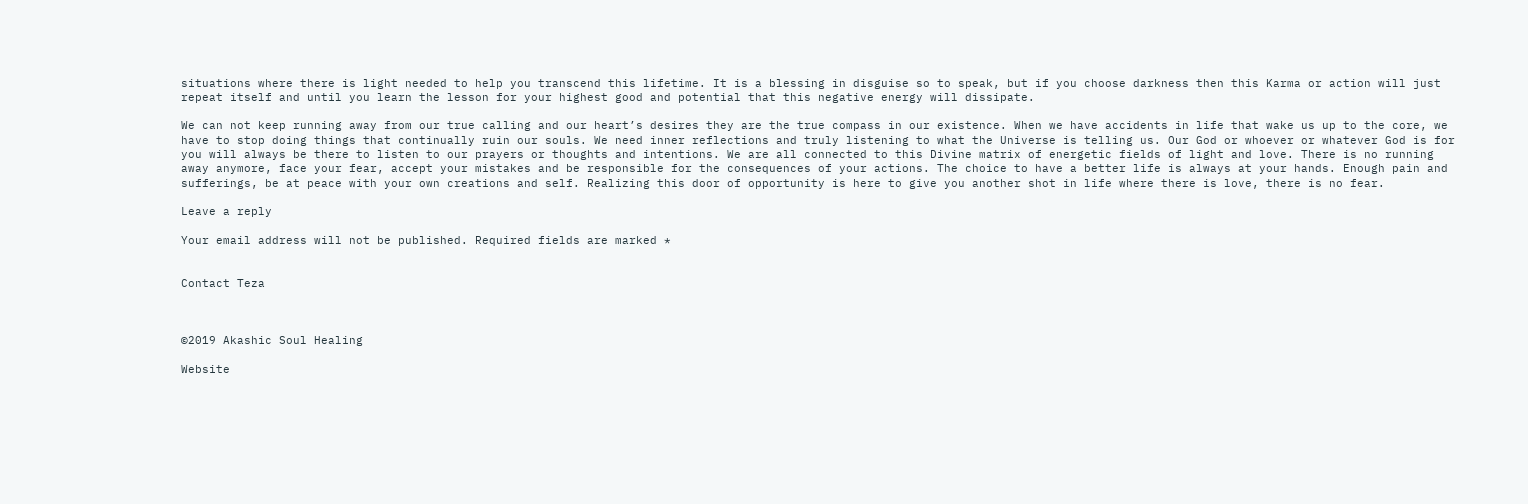situations where there is light needed to help you transcend this lifetime. It is a blessing in disguise so to speak, but if you choose darkness then this Karma or action will just repeat itself and until you learn the lesson for your highest good and potential that this negative energy will dissipate.

We can not keep running away from our true calling and our heart’s desires they are the true compass in our existence. When we have accidents in life that wake us up to the core, we have to stop doing things that continually ruin our souls. We need inner reflections and truly listening to what the Universe is telling us. Our God or whoever or whatever God is for you will always be there to listen to our prayers or thoughts and intentions. We are all connected to this Divine matrix of energetic fields of light and love. There is no running away anymore, face your fear, accept your mistakes and be responsible for the consequences of your actions. The choice to have a better life is always at your hands. Enough pain and sufferings, be at peace with your own creations and self. Realizing this door of opportunity is here to give you another shot in life where there is love, there is no fear.

Leave a reply

Your email address will not be published. Required fields are marked *


Contact Teza



©2019 Akashic Soul Healing

Website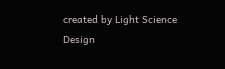created by Light Science Design